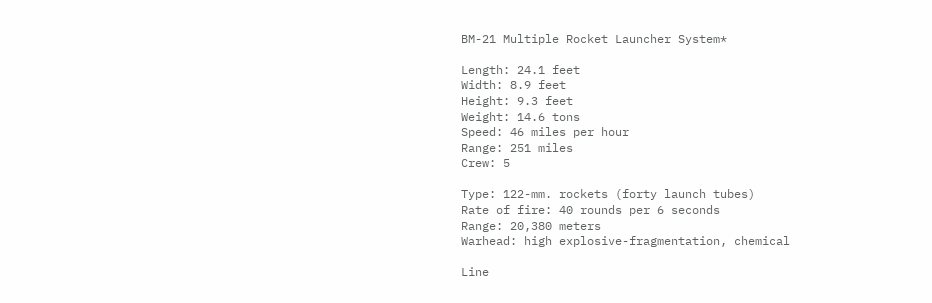BM-21 Multiple Rocket Launcher System*

Length: 24.1 feet
Width: 8.9 feet
Height: 9.3 feet
Weight: 14.6 tons
Speed: 46 miles per hour
Range: 251 miles
Crew: 5

Type: 122-mm. rockets (forty launch tubes)
Rate of fire: 40 rounds per 6 seconds
Range: 20,380 meters
Warhead: high explosive-fragmentation, chemical

Line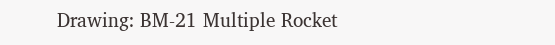Drawing: BM-21 Multiple Rocket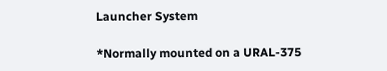Launcher System

*Normally mounted on a URAL-375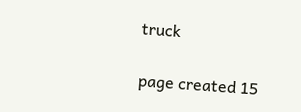truck

page created 15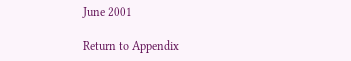June 2001

Return to Appendix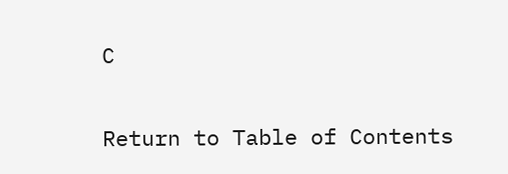C

Return to Table of Contents